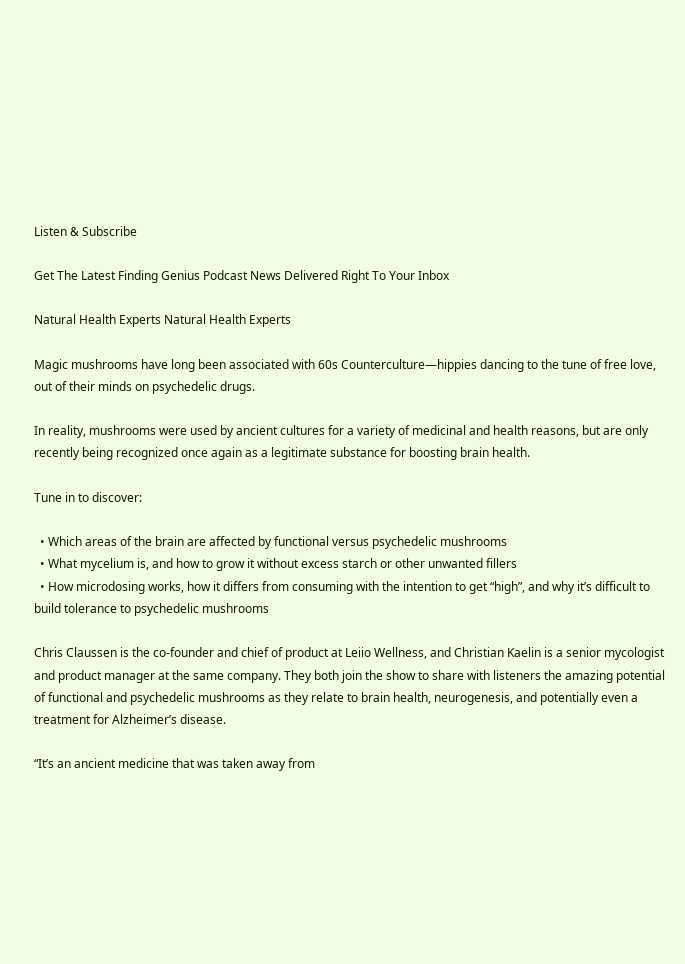Listen & Subscribe

Get The Latest Finding Genius Podcast News Delivered Right To Your Inbox

Natural Health Experts Natural Health Experts

Magic mushrooms have long been associated with 60s Counterculture—hippies dancing to the tune of free love, out of their minds on psychedelic drugs.

In reality, mushrooms were used by ancient cultures for a variety of medicinal and health reasons, but are only recently being recognized once again as a legitimate substance for boosting brain health.

Tune in to discover:

  • Which areas of the brain are affected by functional versus psychedelic mushrooms
  • What mycelium is, and how to grow it without excess starch or other unwanted fillers
  • How microdosing works, how it differs from consuming with the intention to get “high”, and why it’s difficult to build tolerance to psychedelic mushrooms

Chris Claussen is the co-founder and chief of product at Leiio Wellness, and Christian Kaelin is a senior mycologist and product manager at the same company. They both join the show to share with listeners the amazing potential of functional and psychedelic mushrooms as they relate to brain health, neurogenesis, and potentially even a treatment for Alzheimer’s disease.

“It’s an ancient medicine that was taken away from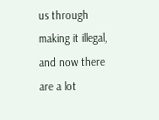us through making it illegal, and now there are a lot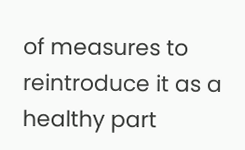of measures to reintroduce it as a healthy part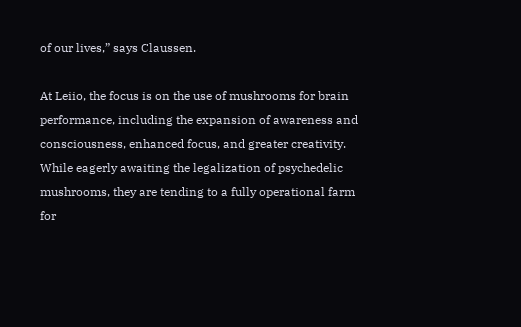of our lives,” says Claussen.

At Leiio, the focus is on the use of mushrooms for brain performance, including the expansion of awareness and consciousness, enhanced focus, and greater creativity. While eagerly awaiting the legalization of psychedelic mushrooms, they are tending to a fully operational farm for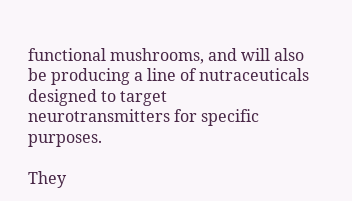functional mushrooms, and will also be producing a line of nutraceuticals designed to target neurotransmitters for specific purposes.

They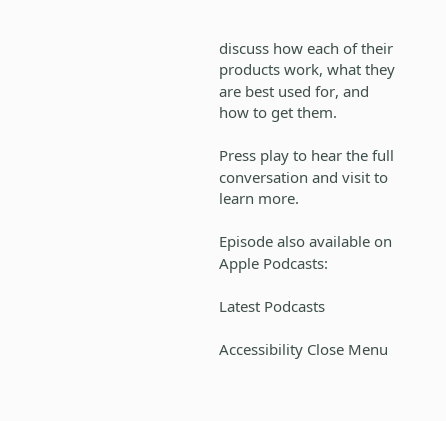discuss how each of their products work, what they are best used for, and how to get them.

Press play to hear the full conversation and visit to learn more.

Episode also available on Apple Podcasts:

Latest Podcasts

Accessibility Close Menu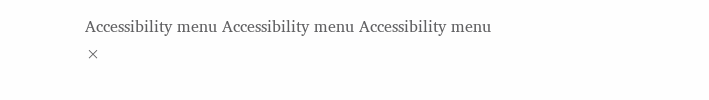Accessibility menu Accessibility menu Accessibility menu
×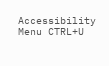Accessibility Menu CTRL+U